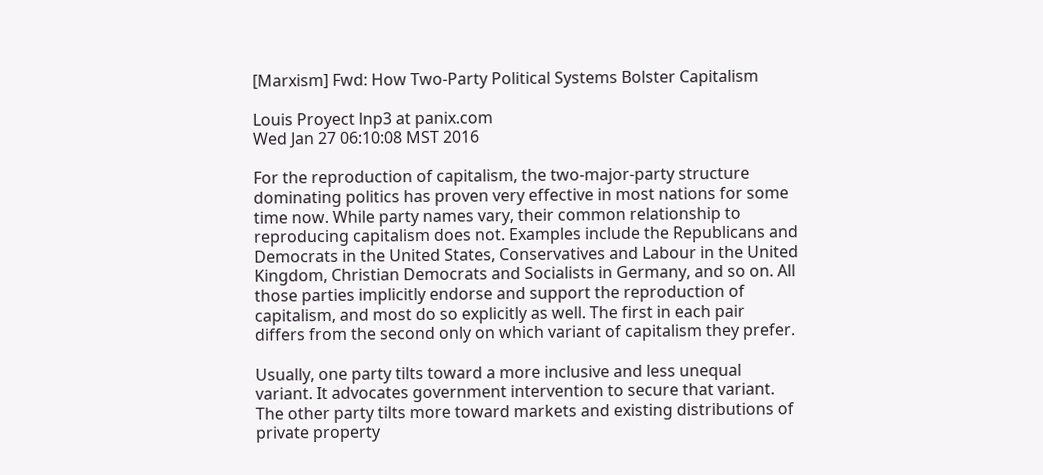[Marxism] Fwd: How Two-Party Political Systems Bolster Capitalism

Louis Proyect lnp3 at panix.com
Wed Jan 27 06:10:08 MST 2016

For the reproduction of capitalism, the two-major-party structure
dominating politics has proven very effective in most nations for some
time now. While party names vary, their common relationship to
reproducing capitalism does not. Examples include the Republicans and
Democrats in the United States, Conservatives and Labour in the United
Kingdom, Christian Democrats and Socialists in Germany, and so on. All
those parties implicitly endorse and support the reproduction of
capitalism, and most do so explicitly as well. The first in each pair
differs from the second only on which variant of capitalism they prefer.

Usually, one party tilts toward a more inclusive and less unequal
variant. It advocates government intervention to secure that variant.
The other party tilts more toward markets and existing distributions of
private property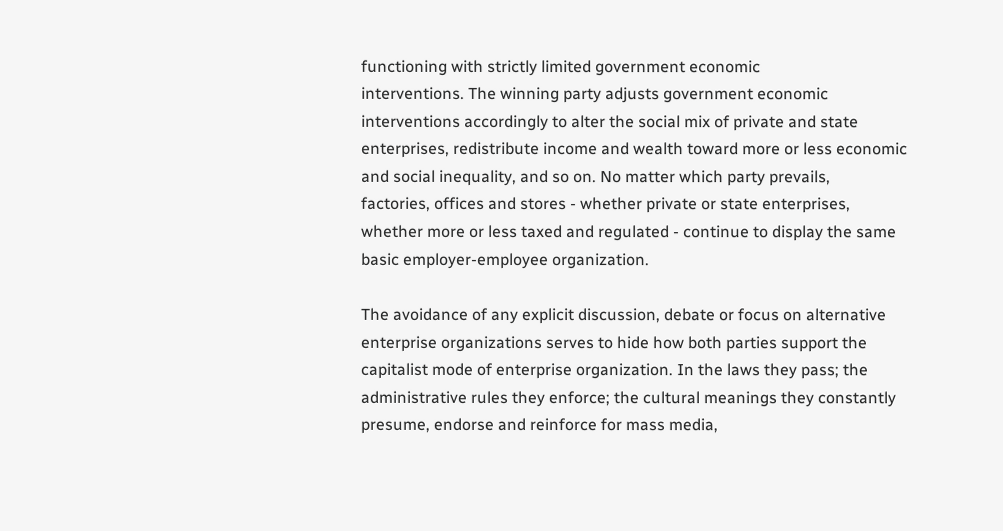functioning with strictly limited government economic
interventions. The winning party adjusts government economic
interventions accordingly to alter the social mix of private and state
enterprises, redistribute income and wealth toward more or less economic
and social inequality, and so on. No matter which party prevails,
factories, offices and stores - whether private or state enterprises,
whether more or less taxed and regulated - continue to display the same
basic employer-employee organization.

The avoidance of any explicit discussion, debate or focus on alternative
enterprise organizations serves to hide how both parties support the
capitalist mode of enterprise organization. In the laws they pass; the
administrative rules they enforce; the cultural meanings they constantly
presume, endorse and reinforce for mass media,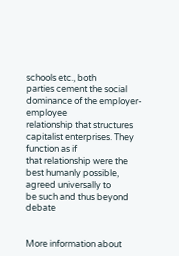schools etc., both
parties cement the social dominance of the employer-employee
relationship that structures capitalist enterprises. They function as if
that relationship were the best humanly possible, agreed universally to
be such and thus beyond debate


More information about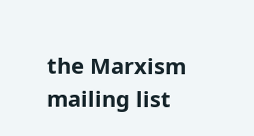the Marxism mailing list